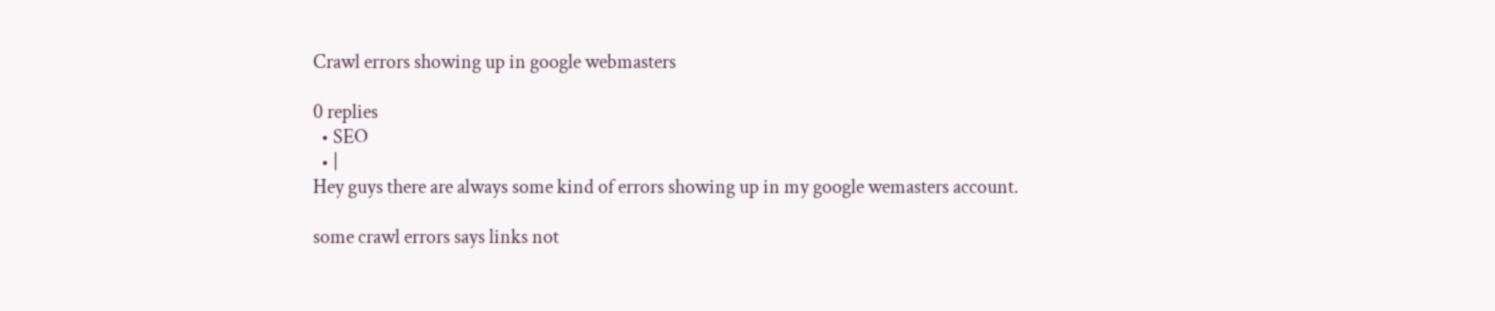Crawl errors showing up in google webmasters

0 replies
  • SEO
  • |
Hey guys there are always some kind of errors showing up in my google wemasters account.

some crawl errors says links not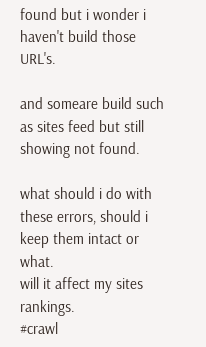found but i wonder i haven't build those URL's.

and someare build such as sites feed but still showing not found.

what should i do with these errors, should i keep them intact or what.
will it affect my sites rankings.
#crawl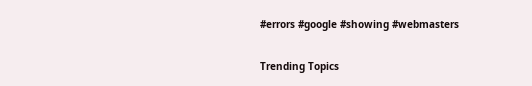#errors #google #showing #webmasters

Trending Topics